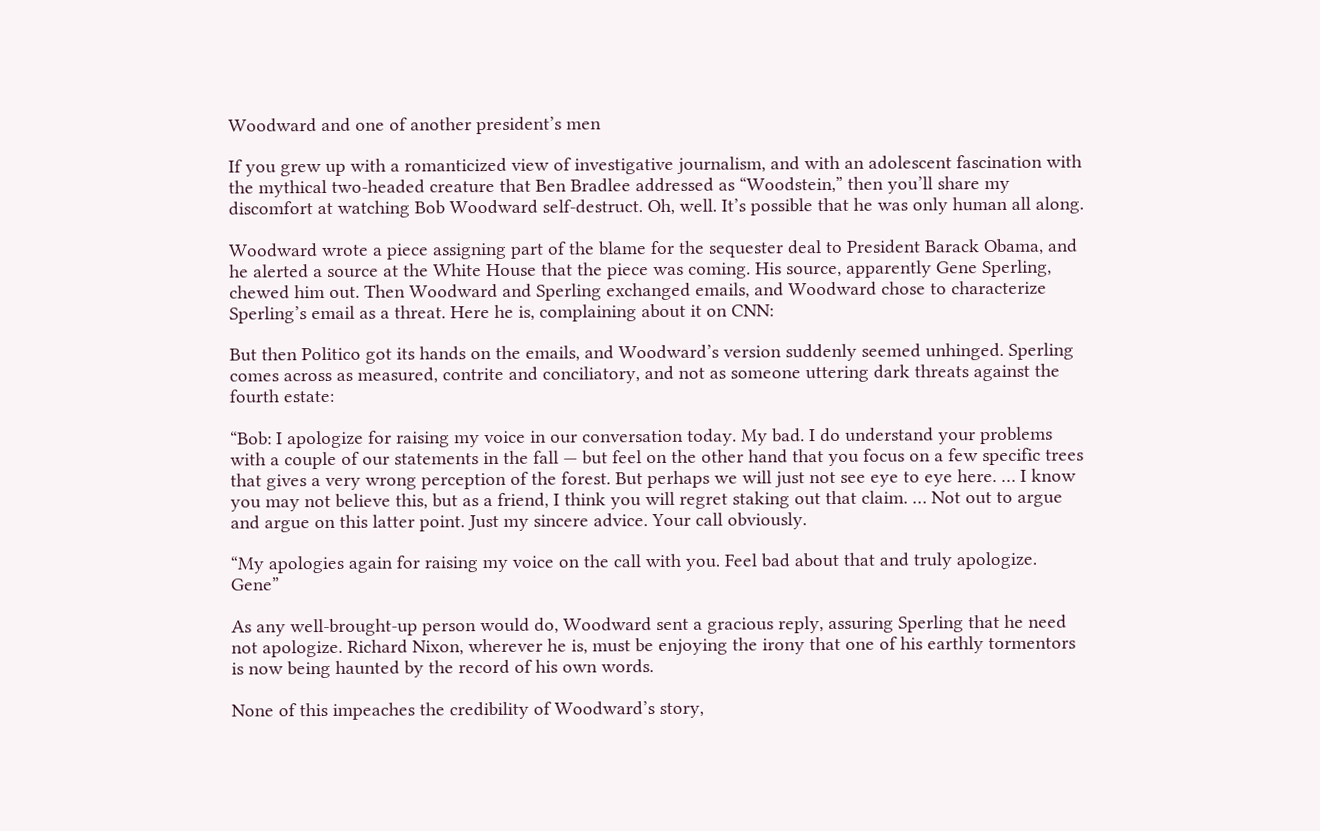Woodward and one of another president’s men

If you grew up with a romanticized view of investigative journalism, and with an adolescent fascination with the mythical two-headed creature that Ben Bradlee addressed as “Woodstein,” then you’ll share my discomfort at watching Bob Woodward self-destruct. Oh, well. It’s possible that he was only human all along.

Woodward wrote a piece assigning part of the blame for the sequester deal to President Barack Obama, and he alerted a source at the White House that the piece was coming. His source, apparently Gene Sperling, chewed him out. Then Woodward and Sperling exchanged emails, and Woodward chose to characterize Sperling’s email as a threat. Here he is, complaining about it on CNN:

But then Politico got its hands on the emails, and Woodward’s version suddenly seemed unhinged. Sperling comes across as measured, contrite and conciliatory, and not as someone uttering dark threats against the fourth estate:

“Bob: I apologize for raising my voice in our conversation today. My bad. I do understand your problems with a couple of our statements in the fall — but feel on the other hand that you focus on a few specific trees that gives a very wrong perception of the forest. But perhaps we will just not see eye to eye here. … I know you may not believe this, but as a friend, I think you will regret staking out that claim. … Not out to argue and argue on this latter point. Just my sincere advice. Your call obviously.

“My apologies again for raising my voice on the call with you. Feel bad about that and truly apologize. Gene”

As any well-brought-up person would do, Woodward sent a gracious reply, assuring Sperling that he need not apologize. Richard Nixon, wherever he is, must be enjoying the irony that one of his earthly tormentors is now being haunted by the record of his own words.

None of this impeaches the credibility of Woodward’s story,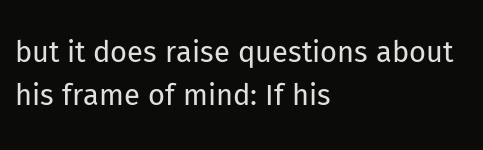but it does raise questions about his frame of mind: If his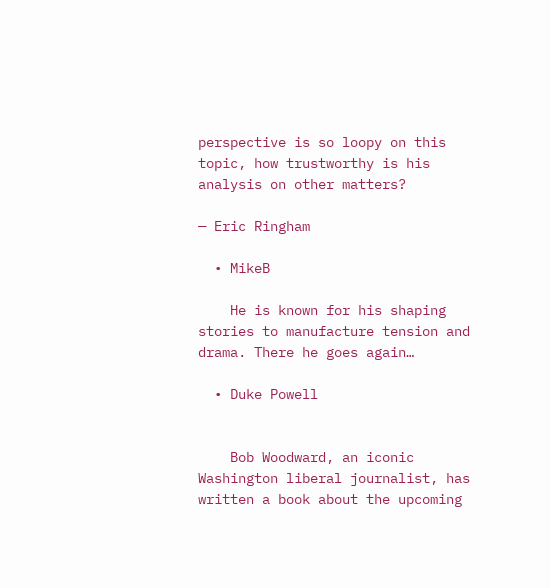perspective is so loopy on this topic, how trustworthy is his analysis on other matters?

— Eric Ringham

  • MikeB

    He is known for his shaping stories to manufacture tension and drama. There he goes again…

  • Duke Powell


    Bob Woodward, an iconic Washington liberal journalist, has written a book about the upcoming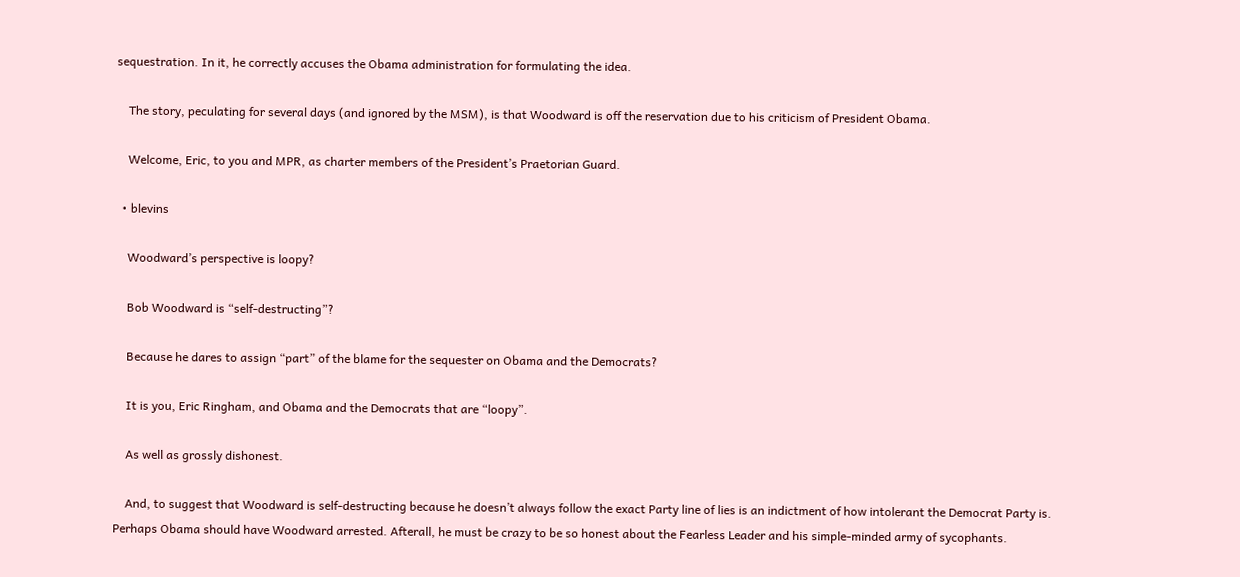sequestration. In it, he correctly accuses the Obama administration for formulating the idea.

    The story, peculating for several days (and ignored by the MSM), is that Woodward is off the reservation due to his criticism of President Obama.

    Welcome, Eric, to you and MPR, as charter members of the President’s Praetorian Guard.

  • blevins

    Woodward’s perspective is loopy?

    Bob Woodward is “self-destructing”?

    Because he dares to assign “part” of the blame for the sequester on Obama and the Democrats?

    It is you, Eric Ringham, and Obama and the Democrats that are “loopy”.

    As well as grossly dishonest.

    And, to suggest that Woodward is self-destructing because he doesn’t always follow the exact Party line of lies is an indictment of how intolerant the Democrat Party is. Perhaps Obama should have Woodward arrested. Afterall, he must be crazy to be so honest about the Fearless Leader and his simple-minded army of sycophants.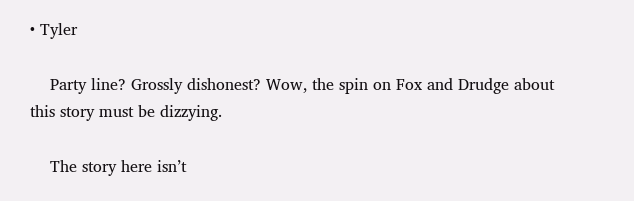• Tyler

    Party line? Grossly dishonest? Wow, the spin on Fox and Drudge about this story must be dizzying.

    The story here isn’t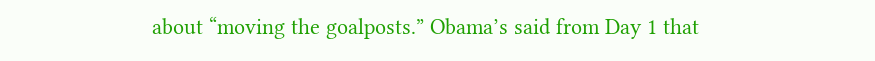about “moving the goalposts.” Obama’s said from Day 1 that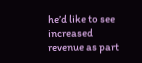he’d like to see increased revenue as part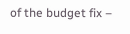of the budget fix –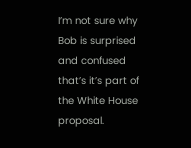I’m not sure why Bob is surprised and confused that’s it’s part of the White House proposal.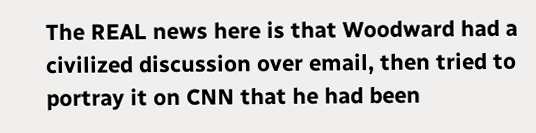The REAL news here is that Woodward had a civilized discussion over email, then tried to portray it on CNN that he had been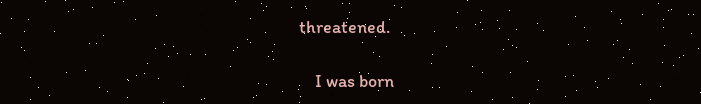threatened.

    I was born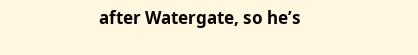after Watergate, so he’s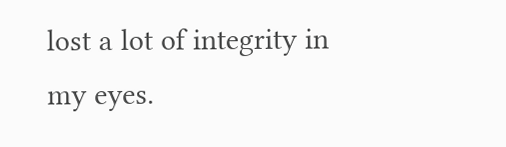lost a lot of integrity in my eyes.